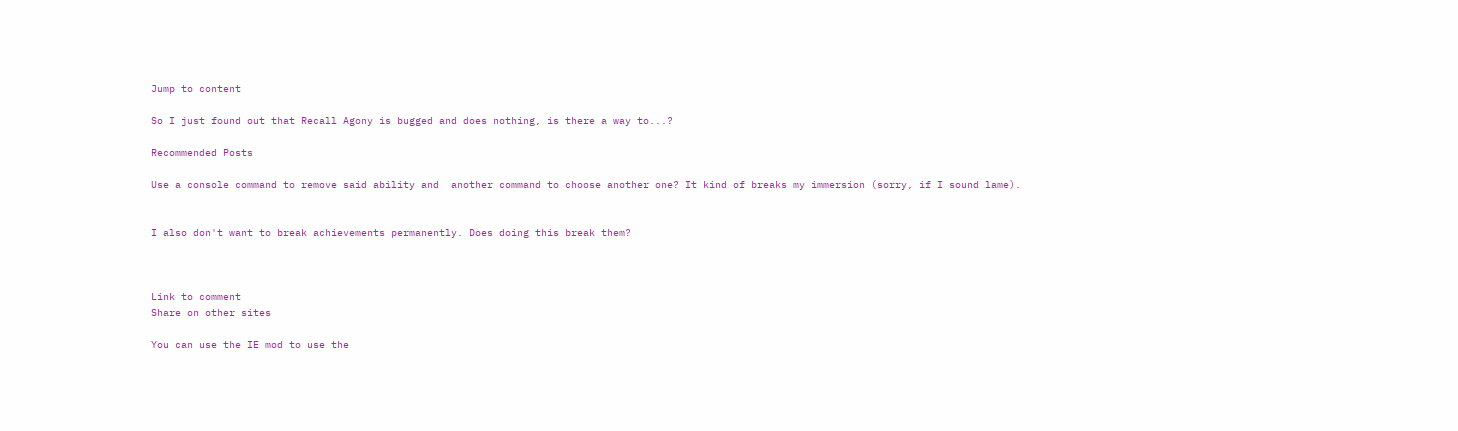Jump to content

So I just found out that Recall Agony is bugged and does nothing, is there a way to...?

Recommended Posts

Use a console command to remove said ability and  another command to choose another one? It kind of breaks my immersion (sorry, if I sound lame).


I also don't want to break achievements permanently. Does doing this break them?



Link to comment
Share on other sites

You can use the IE mod to use the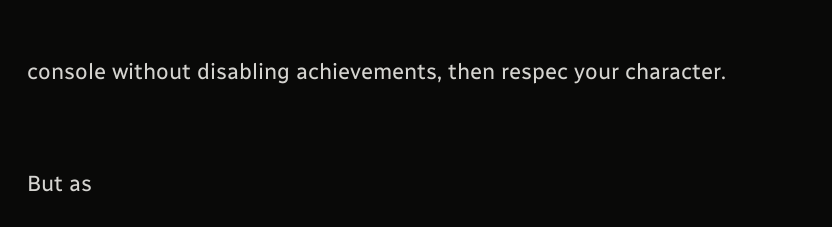console without disabling achievements, then respec your character.


But as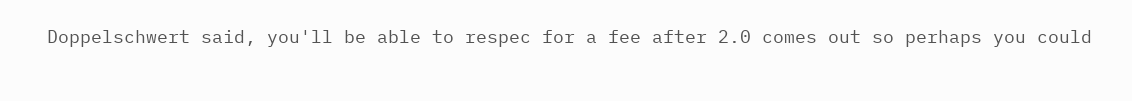Doppelschwert said, you'll be able to respec for a fee after 2.0 comes out so perhaps you could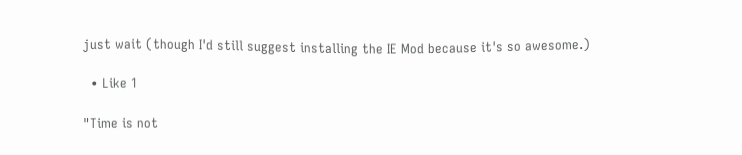just wait (though I'd still suggest installing the IE Mod because it's so awesome.)

  • Like 1

"Time is not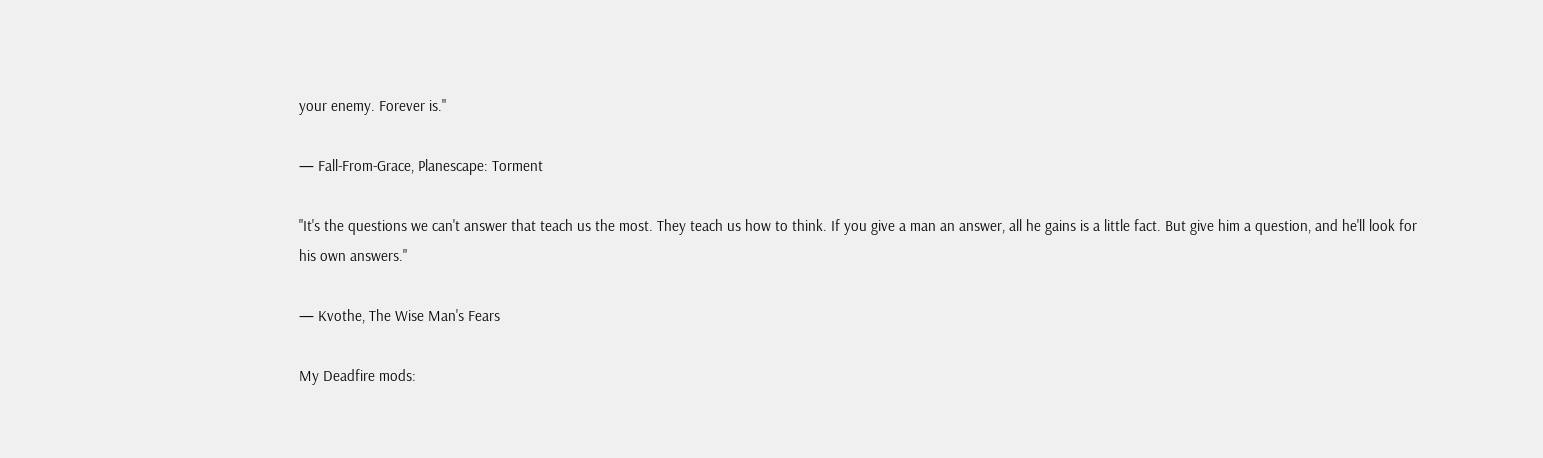your enemy. Forever is."

— Fall-From-Grace, Planescape: Torment

"It's the questions we can't answer that teach us the most. They teach us how to think. If you give a man an answer, all he gains is a little fact. But give him a question, and he'll look for his own answers."

— Kvothe, The Wise Man's Fears

My Deadfire mods: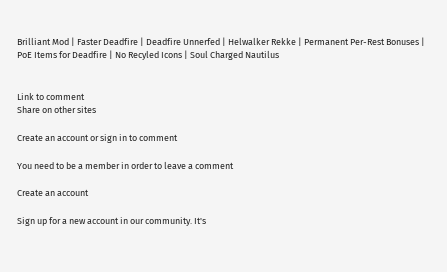Brilliant Mod | Faster Deadfire | Deadfire Unnerfed | Helwalker Rekke | Permanent Per-Rest Bonuses | PoE Items for Deadfire | No Recyled Icons | Soul Charged Nautilus


Link to comment
Share on other sites

Create an account or sign in to comment

You need to be a member in order to leave a comment

Create an account

Sign up for a new account in our community. It's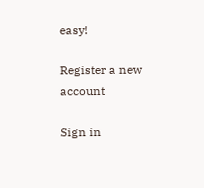easy!

Register a new account

Sign in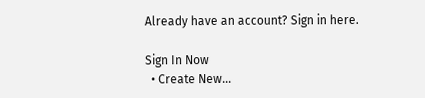Already have an account? Sign in here.

Sign In Now
  • Create New...